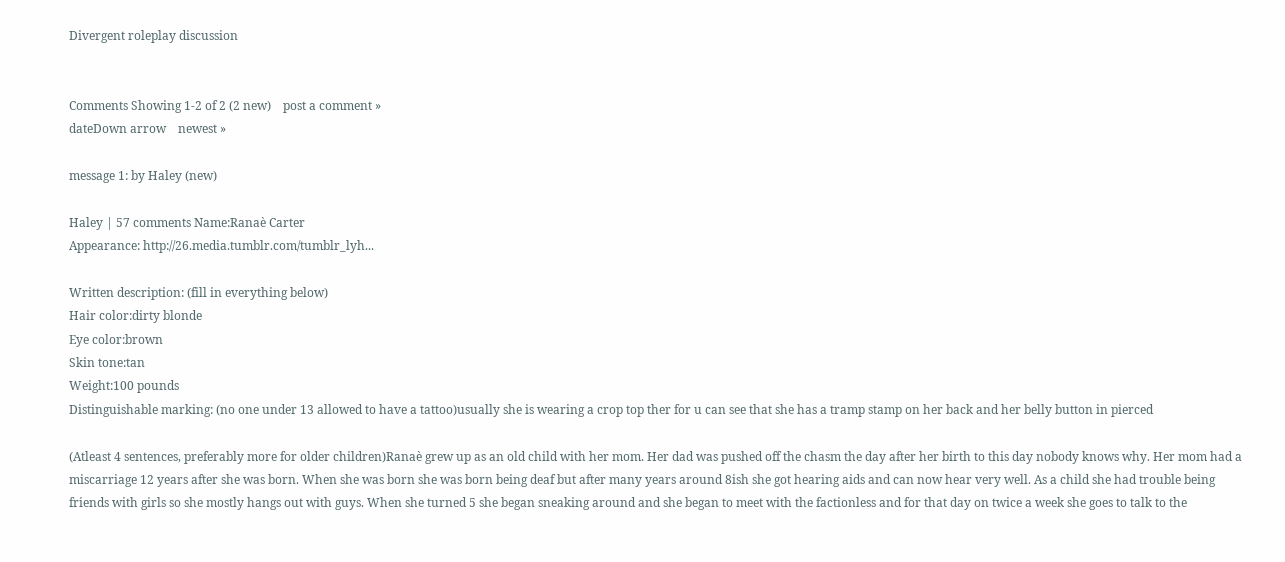Divergent roleplay discussion


Comments Showing 1-2 of 2 (2 new)    post a comment »
dateDown arrow    newest »

message 1: by Haley (new)

Haley | 57 comments Name:Ranaè Carter
Appearance: http://26.media.tumblr.com/tumblr_lyh...

Written description: (fill in everything below)
Hair color:dirty blonde
Eye color:brown
Skin tone:tan
Weight:100 pounds
Distinguishable marking: (no one under 13 allowed to have a tattoo)usually she is wearing a crop top ther for u can see that she has a tramp stamp on her back and her belly button in pierced

(Atleast 4 sentences, preferably more for older children)Ranaè grew up as an old child with her mom. Her dad was pushed off the chasm the day after her birth to this day nobody knows why. Her mom had a miscarriage 12 years after she was born. When she was born she was born being deaf but after many years around 8ish she got hearing aids and can now hear very well. As a child she had trouble being friends with girls so she mostly hangs out with guys. When she turned 5 she began sneaking around and she began to meet with the factionless and for that day on twice a week she goes to talk to the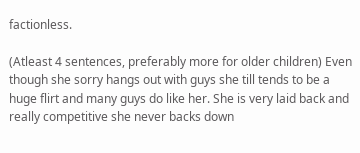factionless.

(Atleast 4 sentences, preferably more for older children) Even though she sorry hangs out with guys she till tends to be a huge flirt and many guys do like her. She is very laid back and really competitive she never backs down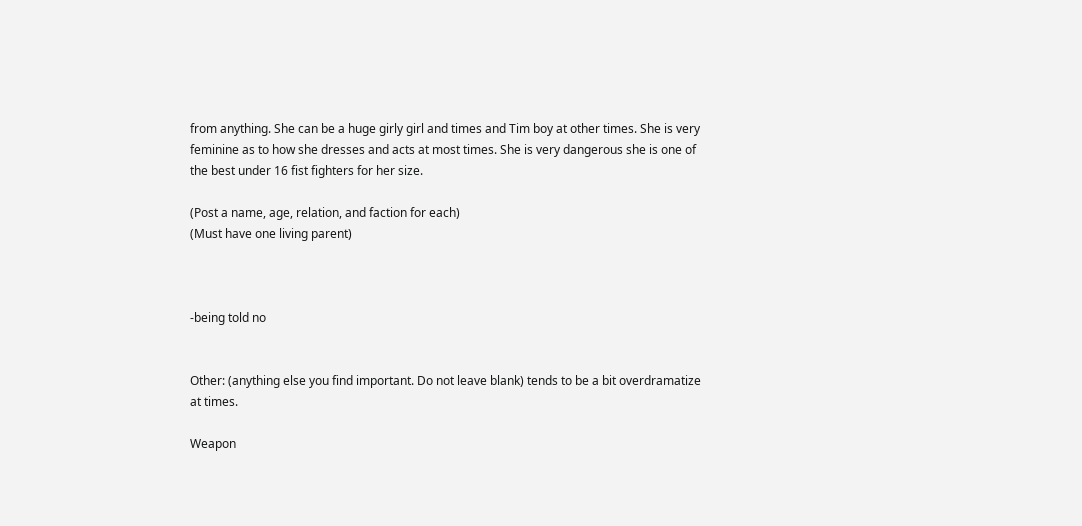from anything. She can be a huge girly girl and times and Tim boy at other times. She is very feminine as to how she dresses and acts at most times. She is very dangerous she is one of the best under 16 fist fighters for her size.

(Post a name, age, relation, and faction for each)
(Must have one living parent)



-being told no


Other: (anything else you find important. Do not leave blank) tends to be a bit overdramatize at times.

Weapon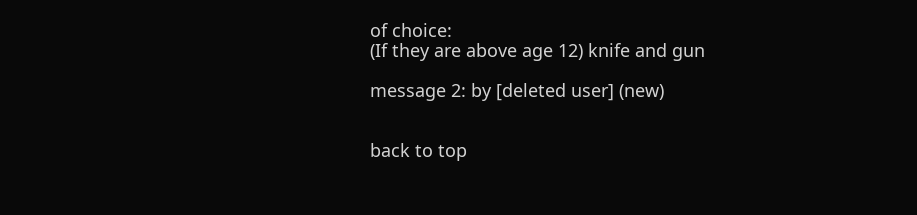of choice:
(If they are above age 12) knife and gun

message 2: by [deleted user] (new)


back to top